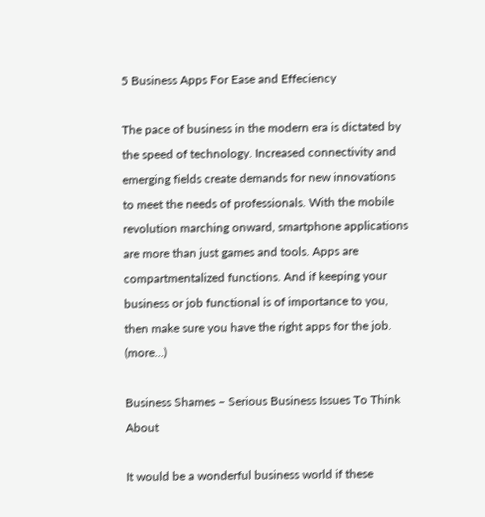5 Business Apps For Ease and Effeciency

The pace of business in the modern era is dictated by the speed of technology. Increased connectivity and emerging fields create demands for new innovations to meet the needs of professionals. With the mobile revolution marching onward, smartphone applications are more than just games and tools. Apps are compartmentalized functions. And if keeping your business or job functional is of importance to you, then make sure you have the right apps for the job. (more…)

Business Shames – Serious Business Issues To Think About

It would be a wonderful business world if these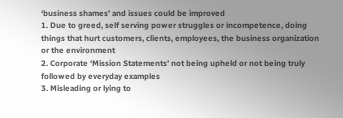‘business shames’ and issues could be improved
1. Due to greed, self serving power struggles or incompetence, doing things that hurt customers, clients, employees, the business organization or the environment
2. Corporate ‘Mission Statements’ not being upheld or not being truly followed by everyday examples
3. Misleading or lying to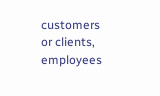customers or clients, employees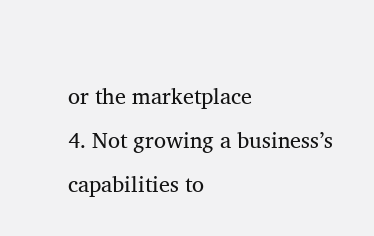or the marketplace
4. Not growing a business’s capabilities to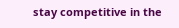stay competitive in the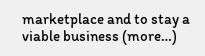marketplace and to stay a viable business (more…)